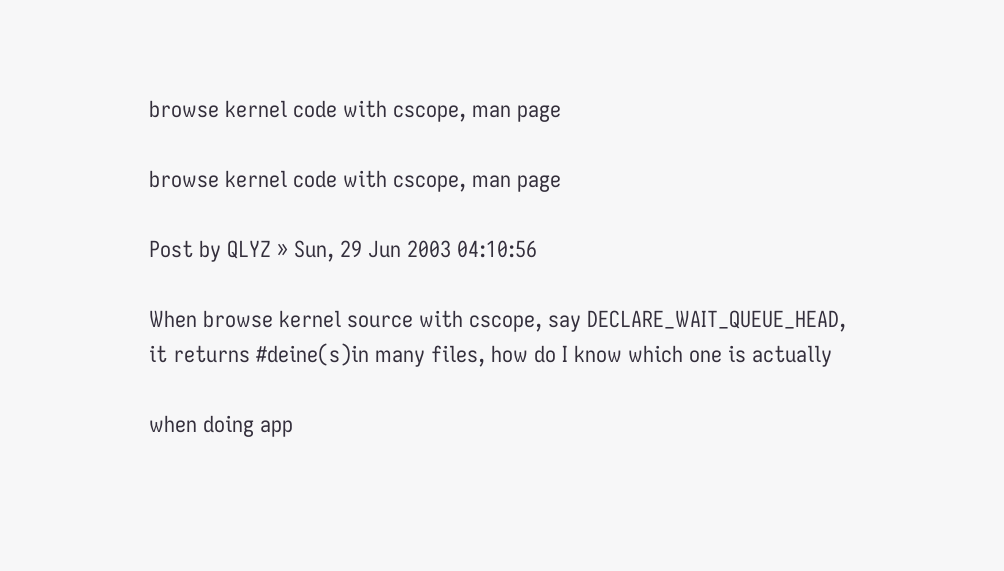browse kernel code with cscope, man page

browse kernel code with cscope, man page

Post by QLYZ » Sun, 29 Jun 2003 04:10:56

When browse kernel source with cscope, say DECLARE_WAIT_QUEUE_HEAD,
it returns #deine(s)in many files, how do I know which one is actually

when doing app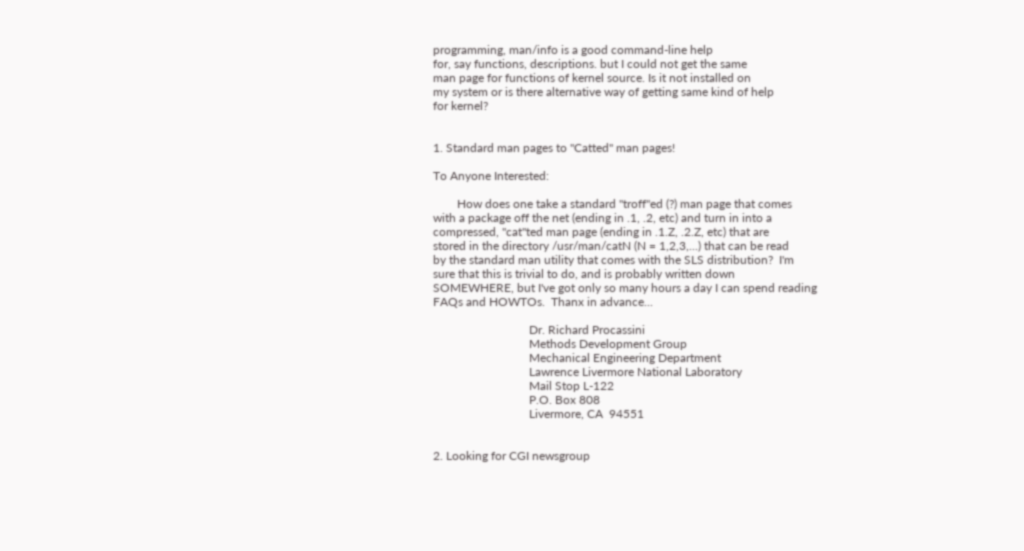programming, man/info is a good command-line help
for, say functions, descriptions. but I could not get the same
man page for functions of kernel source. Is it not installed on
my system or is there alternative way of getting same kind of help
for kernel?


1. Standard man pages to "Catted" man pages!

To Anyone Interested:

        How does one take a standard "troff"ed (?) man page that comes
with a package off the net (ending in .1, .2, etc) and turn in into a
compressed, "cat"ted man page (ending in .1.Z, .2.Z, etc) that are
stored in the directory /usr/man/catN (N = 1,2,3,...) that can be read
by the standard man utility that comes with the SLS distribution?  I'm
sure that this is trivial to do, and is probably written down
SOMEWHERE, but I've got only so many hours a day I can spend reading
FAQs and HOWTOs.  Thanx in advance...

                                Dr. Richard Procassini
                                Methods Development Group
                                Mechanical Engineering Department
                                Lawrence Livermore National Laboratory
                                Mail Stop L-122
                                P.O. Box 808
                                Livermore, CA  94551


2. Looking for CGI newsgroup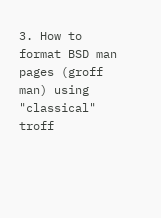3. How to format BSD man pages (groff man) using "classical" troff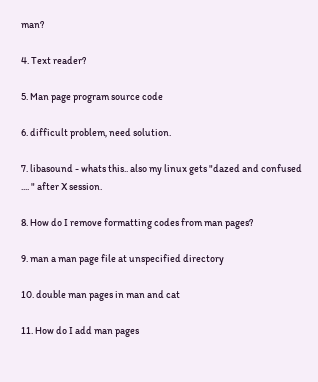man?

4. Text reader?

5. Man page program source code

6. difficult problem, need solution.

7. libasound - whats this.. also my linux gets "dazed and confused .... " after X session.

8. How do I remove formatting codes from man pages?

9. man a man page file at unspecified directory

10. double man pages in man and cat

11. How do I add man pages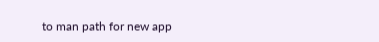to man path for new app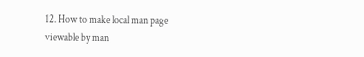12. How to make local man page viewable by man